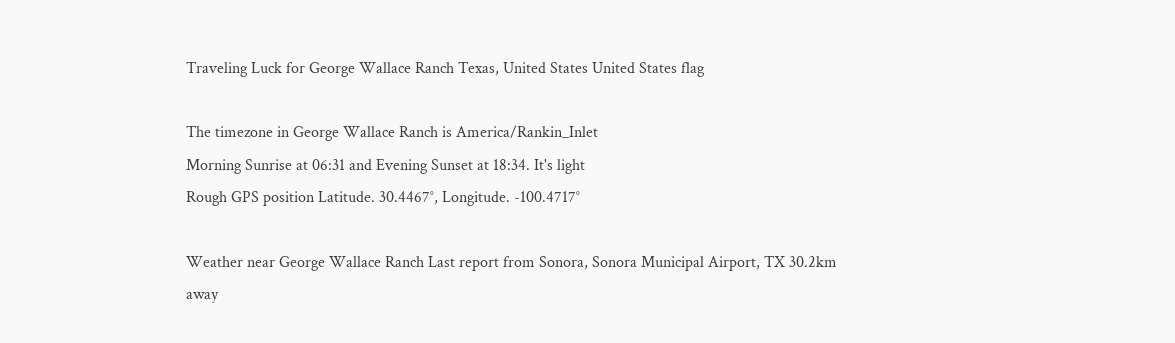Traveling Luck for George Wallace Ranch Texas, United States United States flag

The timezone in George Wallace Ranch is America/Rankin_Inlet
Morning Sunrise at 06:31 and Evening Sunset at 18:34. It's light
Rough GPS position Latitude. 30.4467°, Longitude. -100.4717°

Weather near George Wallace Ranch Last report from Sonora, Sonora Municipal Airport, TX 30.2km away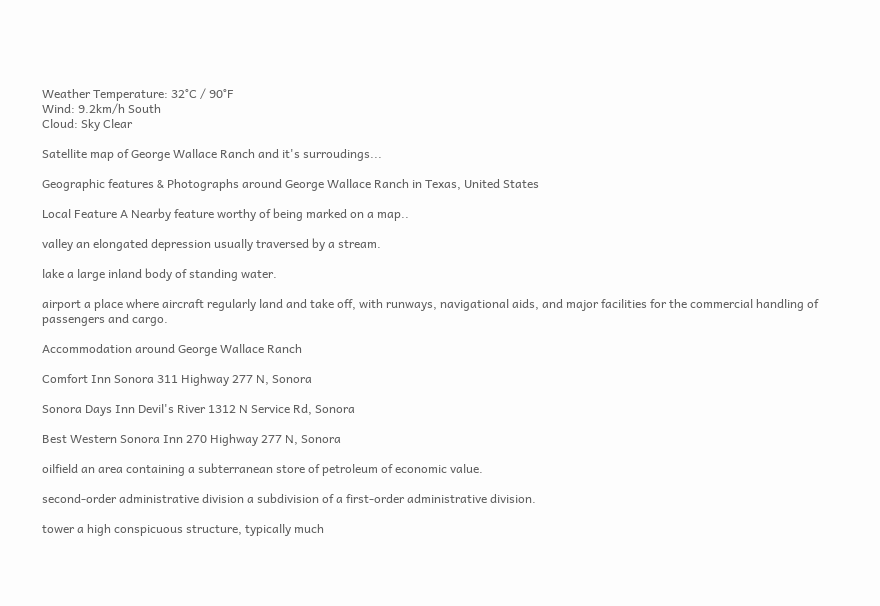Weather Temperature: 32°C / 90°F
Wind: 9.2km/h South
Cloud: Sky Clear

Satellite map of George Wallace Ranch and it's surroudings...

Geographic features & Photographs around George Wallace Ranch in Texas, United States

Local Feature A Nearby feature worthy of being marked on a map..

valley an elongated depression usually traversed by a stream.

lake a large inland body of standing water.

airport a place where aircraft regularly land and take off, with runways, navigational aids, and major facilities for the commercial handling of passengers and cargo.

Accommodation around George Wallace Ranch

Comfort Inn Sonora 311 Highway 277 N, Sonora

Sonora Days Inn Devil's River 1312 N Service Rd, Sonora

Best Western Sonora Inn 270 Highway 277 N, Sonora

oilfield an area containing a subterranean store of petroleum of economic value.

second-order administrative division a subdivision of a first-order administrative division.

tower a high conspicuous structure, typically much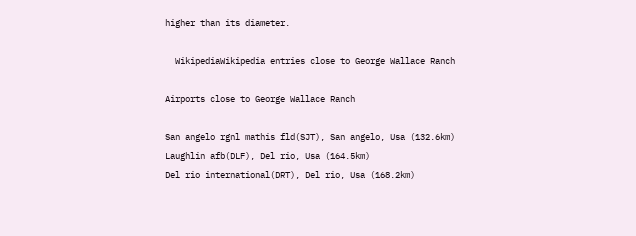higher than its diameter.

  WikipediaWikipedia entries close to George Wallace Ranch

Airports close to George Wallace Ranch

San angelo rgnl mathis fld(SJT), San angelo, Usa (132.6km)
Laughlin afb(DLF), Del rio, Usa (164.5km)
Del rio international(DRT), Del rio, Usa (168.2km)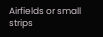Airfields or small strips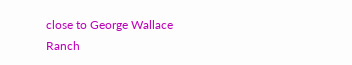close to George Wallace Ranch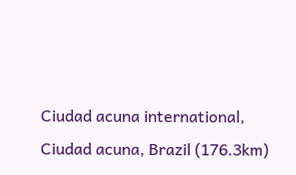Ciudad acuna international, Ciudad acuna, Brazil (176.3km)